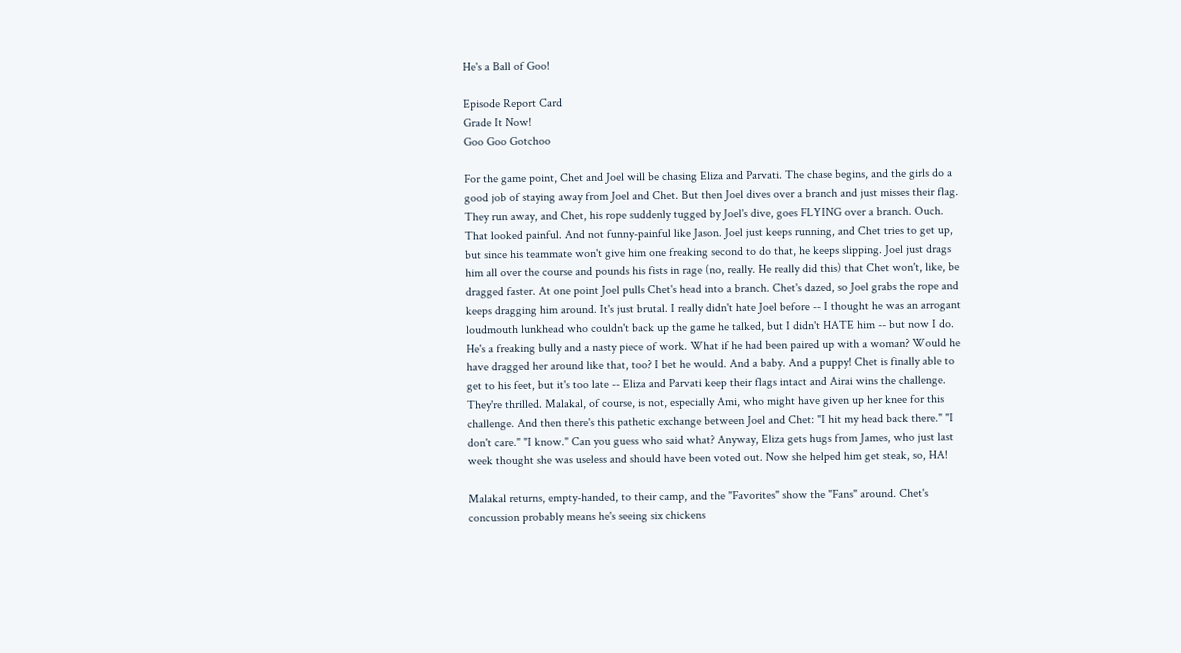He's a Ball of Goo!

Episode Report Card
Grade It Now!
Goo Goo Gotchoo

For the game point, Chet and Joel will be chasing Eliza and Parvati. The chase begins, and the girls do a good job of staying away from Joel and Chet. But then Joel dives over a branch and just misses their flag. They run away, and Chet, his rope suddenly tugged by Joel's dive, goes FLYING over a branch. Ouch. That looked painful. And not funny-painful like Jason. Joel just keeps running, and Chet tries to get up, but since his teammate won't give him one freaking second to do that, he keeps slipping. Joel just drags him all over the course and pounds his fists in rage (no, really. He really did this) that Chet won't, like, be dragged faster. At one point Joel pulls Chet's head into a branch. Chet's dazed, so Joel grabs the rope and keeps dragging him around. It's just brutal. I really didn't hate Joel before -- I thought he was an arrogant loudmouth lunkhead who couldn't back up the game he talked, but I didn't HATE him -- but now I do. He's a freaking bully and a nasty piece of work. What if he had been paired up with a woman? Would he have dragged her around like that, too? I bet he would. And a baby. And a puppy! Chet is finally able to get to his feet, but it's too late -- Eliza and Parvati keep their flags intact and Airai wins the challenge. They're thrilled. Malakal, of course, is not, especially Ami, who might have given up her knee for this challenge. And then there's this pathetic exchange between Joel and Chet: "I hit my head back there." "I don't care." "I know." Can you guess who said what? Anyway, Eliza gets hugs from James, who just last week thought she was useless and should have been voted out. Now she helped him get steak, so, HA!

Malakal returns, empty-handed, to their camp, and the "Favorites" show the "Fans" around. Chet's concussion probably means he's seeing six chickens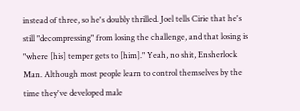instead of three, so he's doubly thrilled. Joel tells Cirie that he's still "decompressing" from losing the challenge, and that losing is "where [his] temper gets to [him]." Yeah, no shit, Ensherlock Man. Although most people learn to control themselves by the time they've developed male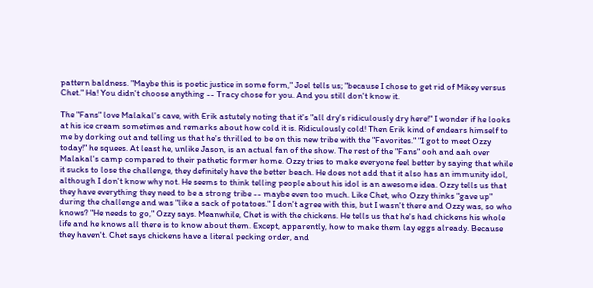pattern baldness. "Maybe this is poetic justice in some form," Joel tells us; "because I chose to get rid of Mikey versus Chet." Ha! You didn't choose anything -- Tracy chose for you. And you still don't know it.

The "Fans" love Malakal's cave, with Erik astutely noting that it's "all dry's ridiculously dry here!" I wonder if he looks at his ice cream sometimes and remarks about how cold it is. Ridiculously cold! Then Erik kind of endears himself to me by dorking out and telling us that he's thrilled to be on this new tribe with the "Favorites." "I got to meet Ozzy today!" he squees. At least he, unlike Jason, is an actual fan of the show. The rest of the "Fans" ooh and aah over Malakal's camp compared to their pathetic former home. Ozzy tries to make everyone feel better by saying that while it sucks to lose the challenge, they definitely have the better beach. He does not add that it also has an immunity idol, although I don't know why not. He seems to think telling people about his idol is an awesome idea. Ozzy tells us that they have everything they need to be a strong tribe -- maybe even too much. Like Chet, who Ozzy thinks "gave up" during the challenge and was "like a sack of potatoes." I don't agree with this, but I wasn't there and Ozzy was, so who knows? "He needs to go," Ozzy says. Meanwhile, Chet is with the chickens. He tells us that he's had chickens his whole life and he knows all there is to know about them. Except, apparently, how to make them lay eggs already. Because they haven't. Chet says chickens have a literal pecking order, and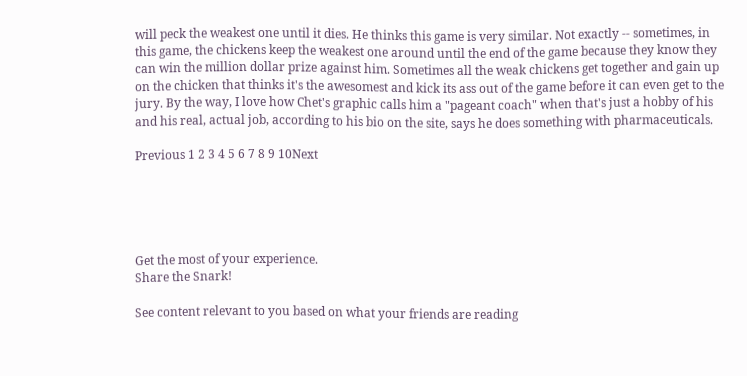will peck the weakest one until it dies. He thinks this game is very similar. Not exactly -- sometimes, in this game, the chickens keep the weakest one around until the end of the game because they know they can win the million dollar prize against him. Sometimes all the weak chickens get together and gain up on the chicken that thinks it's the awesomest and kick its ass out of the game before it can even get to the jury. By the way, I love how Chet's graphic calls him a "pageant coach" when that's just a hobby of his and his real, actual job, according to his bio on the site, says he does something with pharmaceuticals.

Previous 1 2 3 4 5 6 7 8 9 10Next





Get the most of your experience.
Share the Snark!

See content relevant to you based on what your friends are reading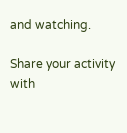and watching.

Share your activity with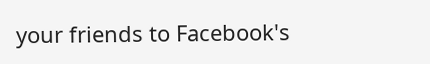your friends to Facebook's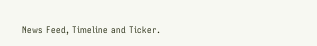News Feed, Timeline and Ticker.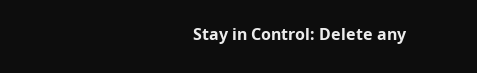Stay in Control: Delete any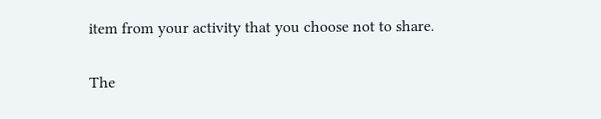item from your activity that you choose not to share.

The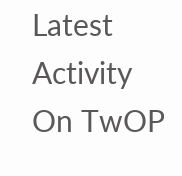Latest Activity On TwOP